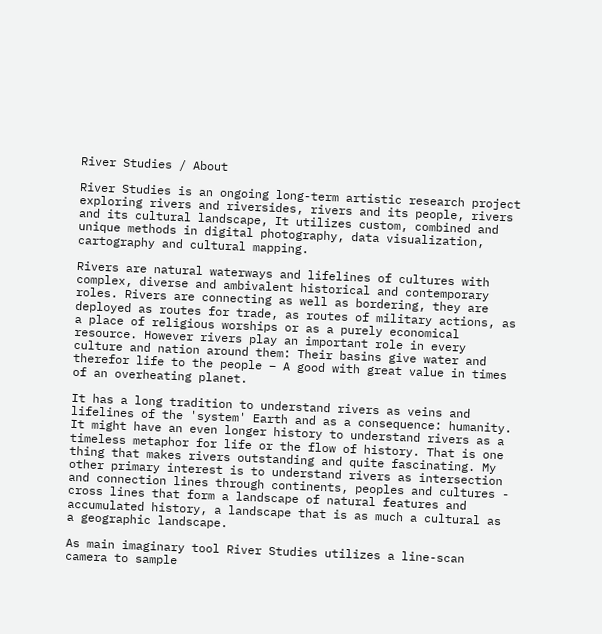River Studies / About

River Studies is an ongoing long-term artistic research project exploring rivers and riversides, rivers and its people, rivers and its cultural landscape, It utilizes custom, combined and unique methods in digital photography, data visualization, cartography and cultural mapping.

Rivers are natural waterways and lifelines of cultures with complex, diverse and ambivalent historical and contemporary roles. Rivers are connecting as well as bordering, they are deployed as routes for trade, as routes of military actions, as a place of religious worships or as a purely economical resource. However rivers play an important role in every culture and nation around them: Their basins give water and therefor life to the people – A good with great value in times of an overheating planet.

It has a long tradition to understand rivers as veins and lifelines of the 'system' Earth and as a consequence: humanity. It might have an even longer history to understand rivers as a timeless metaphor for life or the flow of history. That is one thing that makes rivers outstanding and quite fascinating. My other primary interest is to understand rivers as intersection and connection lines through continents, peoples and cultures - cross lines that form a landscape of natural features and accumulated history, a landscape that is as much a cultural as a geographic landscape.

As main imaginary tool River Studies utilizes a line-scan camera to sample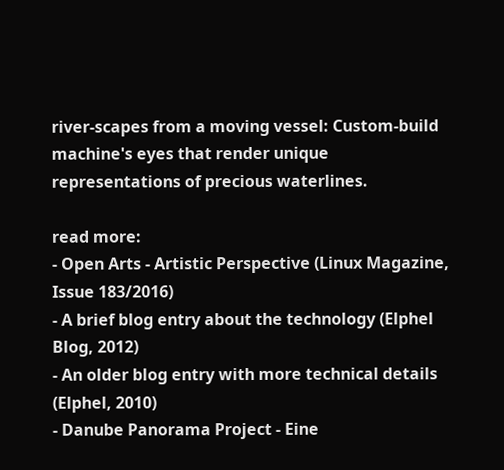river-scapes from a moving vessel: Custom-build machine's eyes that render unique representations of precious waterlines.

read more:
- Open Arts - Artistic Perspective (Linux Magazine, Issue 183/2016)
- A brief blog entry about the technology (Elphel Blog, 2012)
- An older blog entry with more technical details (Elphel, 2010)
- Danube Panorama Project - Eine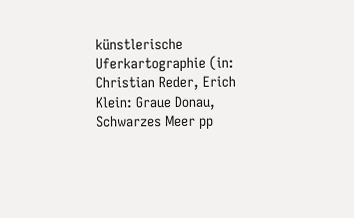künstlerische Uferkartographie (in: Christian Reder, Erich Klein: Graue Donau, Schwarzes Meer pp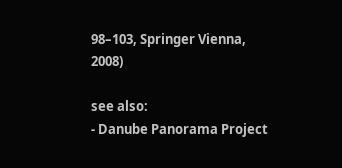98–103, Springer Vienna, 2008)

see also:
- Danube Panorama Project